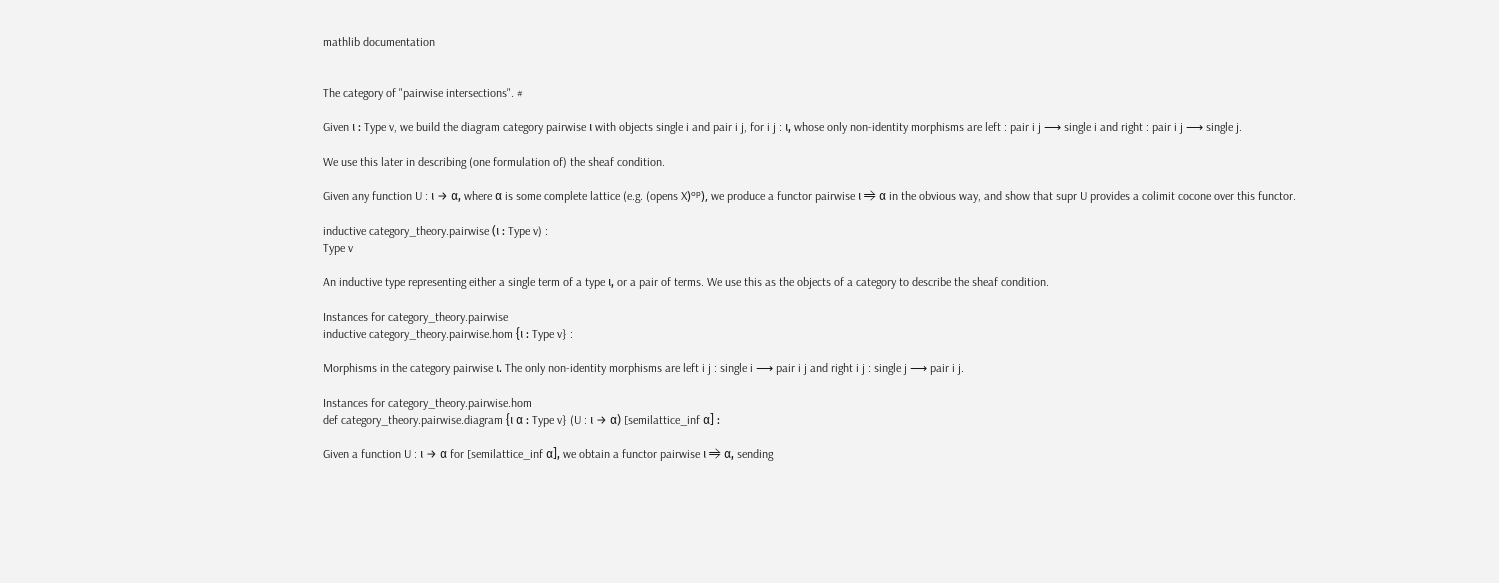mathlib documentation


The category of "pairwise intersections". #

Given ι : Type v, we build the diagram category pairwise ι with objects single i and pair i j, for i j : ι, whose only non-identity morphisms are left : pair i j ⟶ single i and right : pair i j ⟶ single j.

We use this later in describing (one formulation of) the sheaf condition.

Given any function U : ι → α, where α is some complete lattice (e.g. (opens X)ᵒᵖ), we produce a functor pairwise ι ⥤ α in the obvious way, and show that supr U provides a colimit cocone over this functor.

inductive category_theory.pairwise (ι : Type v) :
Type v

An inductive type representing either a single term of a type ι, or a pair of terms. We use this as the objects of a category to describe the sheaf condition.

Instances for category_theory.pairwise
inductive category_theory.pairwise.hom {ι : Type v} :

Morphisms in the category pairwise ι. The only non-identity morphisms are left i j : single i ⟶ pair i j and right i j : single j ⟶ pair i j.

Instances for category_theory.pairwise.hom
def category_theory.pairwise.diagram {ι α : Type v} (U : ι → α) [semilattice_inf α] :

Given a function U : ι → α for [semilattice_inf α], we obtain a functor pairwise ι ⥤ α, sending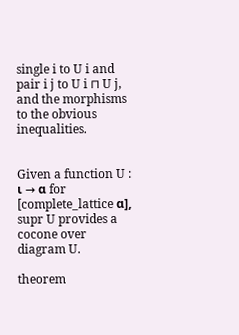single i to U i and pair i j to U i ⊓ U j, and the morphisms to the obvious inequalities.


Given a function U : ι → α for [complete_lattice α], supr U provides a cocone over diagram U.

theorem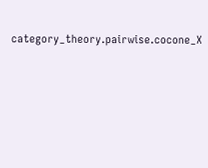category_theory.pairwise.cocone_X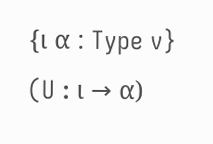{ι α : Type v} (U : ι → α)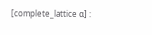[complete_lattice α] :